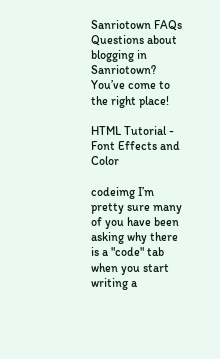Sanriotown FAQs
Questions about blogging in Sanriotown? You’ve come to the right place!

HTML Tutorial - Font Effects and Color

codeimg I’m pretty sure many of you have been asking why there is a "code" tab when you start writing a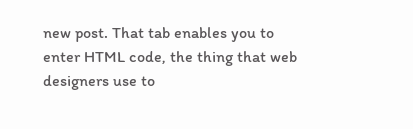new post. That tab enables you to enter HTML code, the thing that web designers use to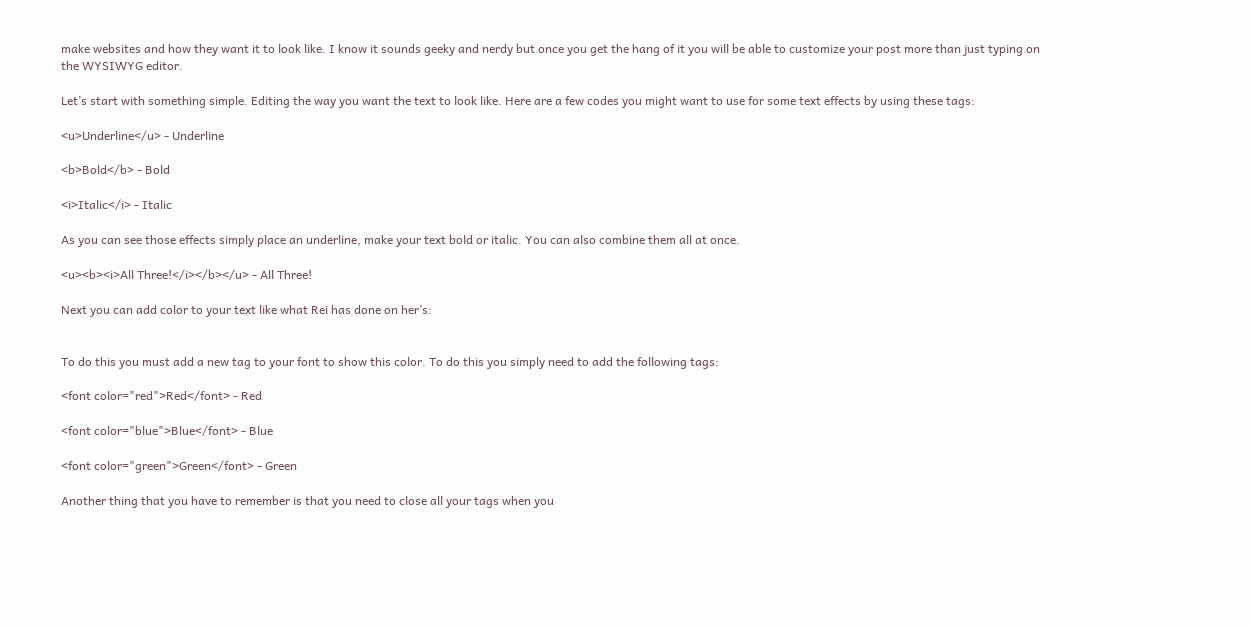make websites and how they want it to look like. I know it sounds geeky and nerdy but once you get the hang of it you will be able to customize your post more than just typing on the WYSIWYG editor.

Let’s start with something simple. Editing the way you want the text to look like. Here are a few codes you might want to use for some text effects by using these tags:

<u>Underline</u> - Underline

<b>Bold</b> - Bold

<i>Italic</i> - Italic

As you can see those effects simply place an underline, make your text bold or italic. You can also combine them all at once.

<u><b><i>All Three!</i></b></u> - All Three!

Next you can add color to your text like what Rei has done on her’s:


To do this you must add a new tag to your font to show this color. To do this you simply need to add the following tags:

<font color="red">Red</font> - Red

<font color="blue">Blue</font> - Blue

<font color="green">Green</font> - Green

Another thing that you have to remember is that you need to close all your tags when you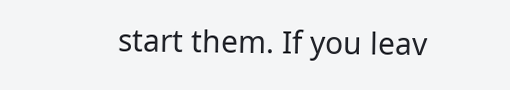start them. If you leav